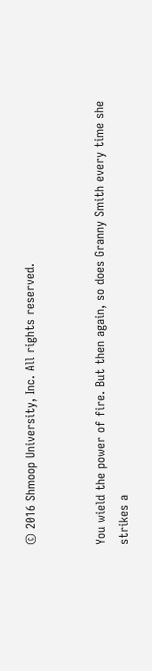© 2016 Shmoop University, Inc. All rights reserved.


You wield the power of fire. But then again, so does Granny Smith every time she strikes a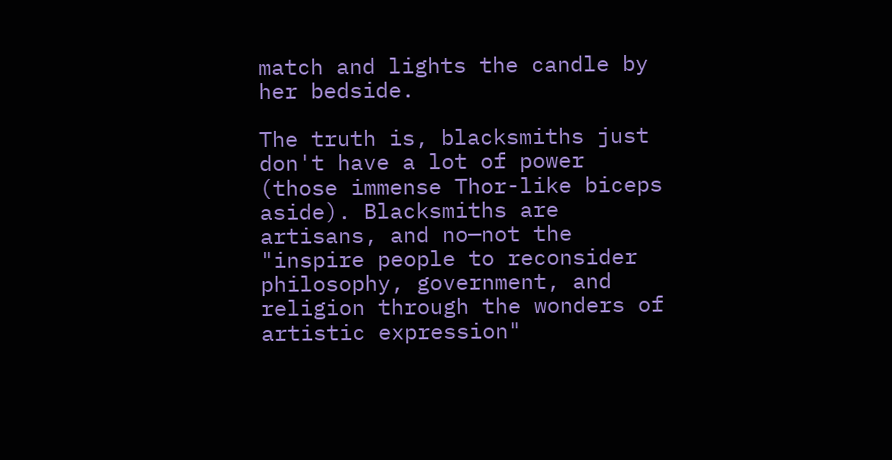match and lights the candle by her bedside.

The truth is, blacksmiths just don't have a lot of power (those immense Thor-like biceps aside). Blacksmiths are artisans, and no—not the "inspire people to reconsider philosophy, government, and religion through the wonders of artistic expression"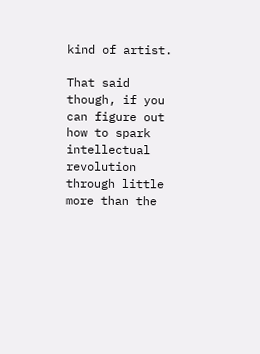kind of artist.

That said though, if you can figure out how to spark intellectual revolution through little more than the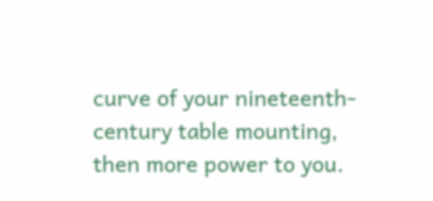curve of your nineteenth-century table mounting, then more power to you.